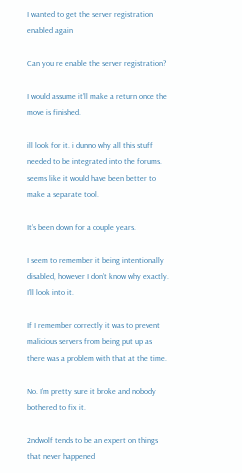I wanted to get the server registration enabled again

Can you re enable the server registration?

I would assume it’ll make a return once the move is finished.

ill look for it. i dunno why all this stuff needed to be integrated into the forums. seems like it would have been better to make a separate tool.

It’s been down for a couple years.

I seem to remember it being intentionally disabled, however I don’t know why exactly. I’ll look into it.

If I remember correctly it was to prevent malicious servers from being put up as there was a problem with that at the time.

No. I’m pretty sure it broke and nobody bothered to fix it.

2ndwolf tends to be an expert on things that never happened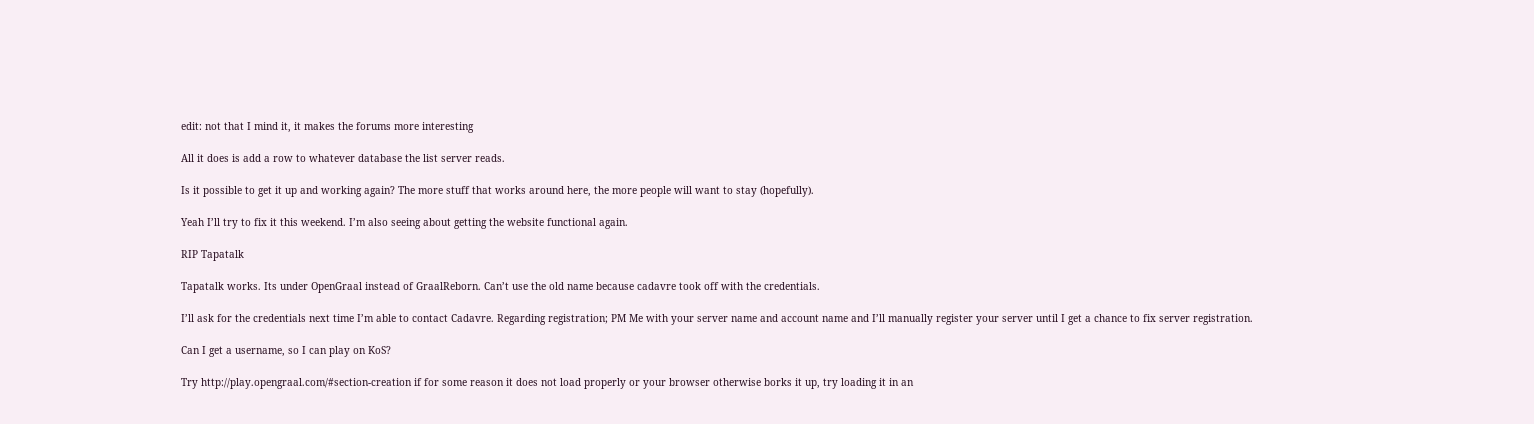edit: not that I mind it, it makes the forums more interesting

All it does is add a row to whatever database the list server reads.

Is it possible to get it up and working again? The more stuff that works around here, the more people will want to stay (hopefully).

Yeah I’ll try to fix it this weekend. I’m also seeing about getting the website functional again.

RIP Tapatalk

Tapatalk works. Its under OpenGraal instead of GraalReborn. Can’t use the old name because cadavre took off with the credentials.

I’ll ask for the credentials next time I’m able to contact Cadavre. Regarding registration; PM Me with your server name and account name and I’ll manually register your server until I get a chance to fix server registration.

Can I get a username, so I can play on KoS?

Try http://play.opengraal.com/#section-creation if for some reason it does not load properly or your browser otherwise borks it up, try loading it in an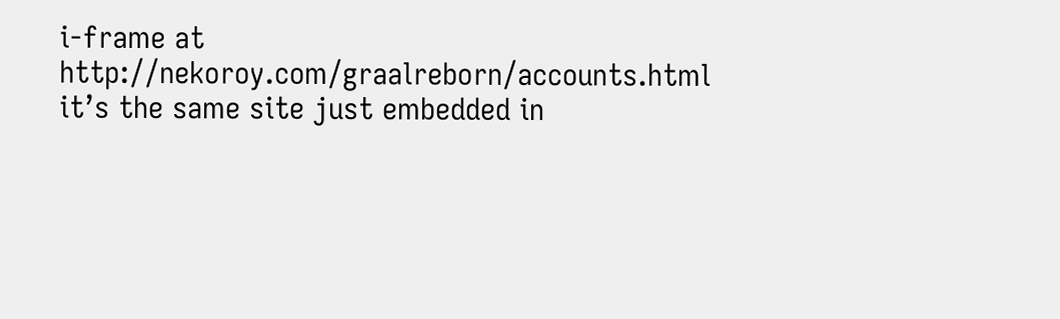i-frame at http://nekoroy.com/graalreborn/accounts.html it’s the same site just embedded in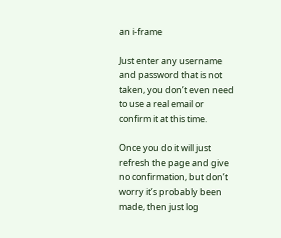an i-frame

Just enter any username and password that is not taken, you don’t even need to use a real email or confirm it at this time.

Once you do it will just refresh the page and give no confirmation, but don’t worry it’s probably been made, then just log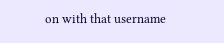on with that username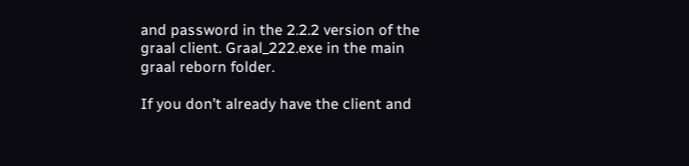and password in the 2.2.2 version of the graal client. Graal_222.exe in the main graal reborn folder.

If you don’t already have the client and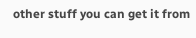other stuff you can get it from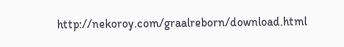http://nekoroy.com/graalreborn/download.html